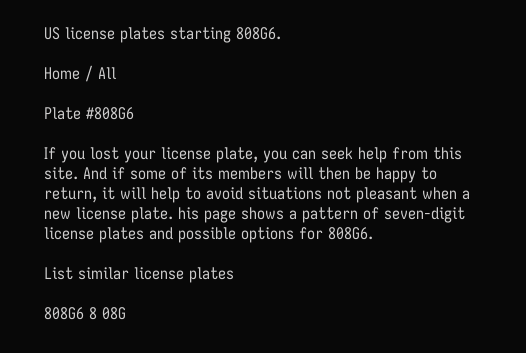US license plates starting 808G6.

Home / All

Plate #808G6

If you lost your license plate, you can seek help from this site. And if some of its members will then be happy to return, it will help to avoid situations not pleasant when a new license plate. his page shows a pattern of seven-digit license plates and possible options for 808G6.

List similar license plates

808G6 8 08G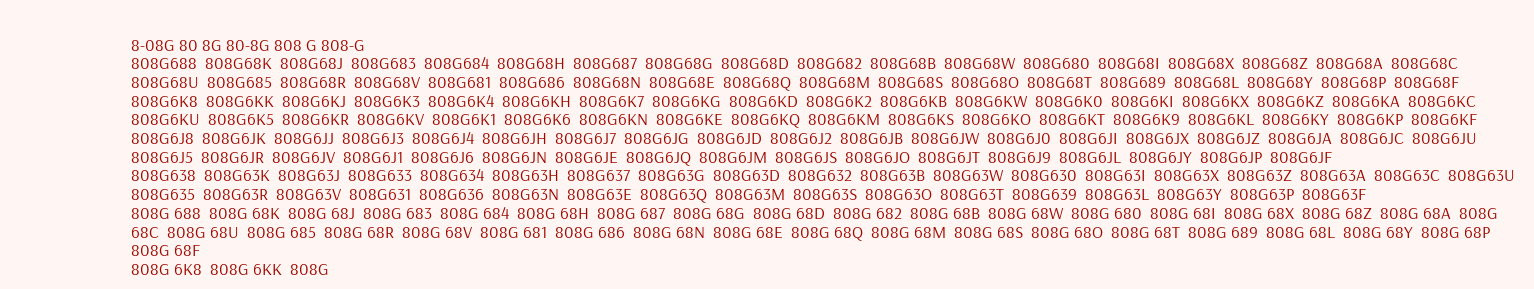8-08G 80 8G 80-8G 808 G 808-G
808G688  808G68K  808G68J  808G683  808G684  808G68H  808G687  808G68G  808G68D  808G682  808G68B  808G68W  808G680  808G68I  808G68X  808G68Z  808G68A  808G68C  808G68U  808G685  808G68R  808G68V  808G681  808G686  808G68N  808G68E  808G68Q  808G68M  808G68S  808G68O  808G68T  808G689  808G68L  808G68Y  808G68P  808G68F
808G6K8  808G6KK  808G6KJ  808G6K3  808G6K4  808G6KH  808G6K7  808G6KG  808G6KD  808G6K2  808G6KB  808G6KW  808G6K0  808G6KI  808G6KX  808G6KZ  808G6KA  808G6KC  808G6KU  808G6K5  808G6KR  808G6KV  808G6K1  808G6K6  808G6KN  808G6KE  808G6KQ  808G6KM  808G6KS  808G6KO  808G6KT  808G6K9  808G6KL  808G6KY  808G6KP  808G6KF
808G6J8  808G6JK  808G6JJ  808G6J3  808G6J4  808G6JH  808G6J7  808G6JG  808G6JD  808G6J2  808G6JB  808G6JW  808G6J0  808G6JI  808G6JX  808G6JZ  808G6JA  808G6JC  808G6JU  808G6J5  808G6JR  808G6JV  808G6J1  808G6J6  808G6JN  808G6JE  808G6JQ  808G6JM  808G6JS  808G6JO  808G6JT  808G6J9  808G6JL  808G6JY  808G6JP  808G6JF
808G638  808G63K  808G63J  808G633  808G634  808G63H  808G637  808G63G  808G63D  808G632  808G63B  808G63W  808G630  808G63I  808G63X  808G63Z  808G63A  808G63C  808G63U  808G635  808G63R  808G63V  808G631  808G636  808G63N  808G63E  808G63Q  808G63M  808G63S  808G63O  808G63T  808G639  808G63L  808G63Y  808G63P  808G63F
808G 688  808G 68K  808G 68J  808G 683  808G 684  808G 68H  808G 687  808G 68G  808G 68D  808G 682  808G 68B  808G 68W  808G 680  808G 68I  808G 68X  808G 68Z  808G 68A  808G 68C  808G 68U  808G 685  808G 68R  808G 68V  808G 681  808G 686  808G 68N  808G 68E  808G 68Q  808G 68M  808G 68S  808G 68O  808G 68T  808G 689  808G 68L  808G 68Y  808G 68P  808G 68F
808G 6K8  808G 6KK  808G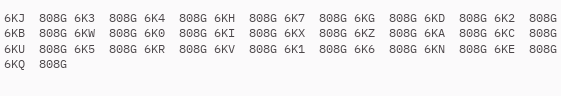6KJ  808G 6K3  808G 6K4  808G 6KH  808G 6K7  808G 6KG  808G 6KD  808G 6K2  808G 6KB  808G 6KW  808G 6K0  808G 6KI  808G 6KX  808G 6KZ  808G 6KA  808G 6KC  808G 6KU  808G 6K5  808G 6KR  808G 6KV  808G 6K1  808G 6K6  808G 6KN  808G 6KE  808G 6KQ  808G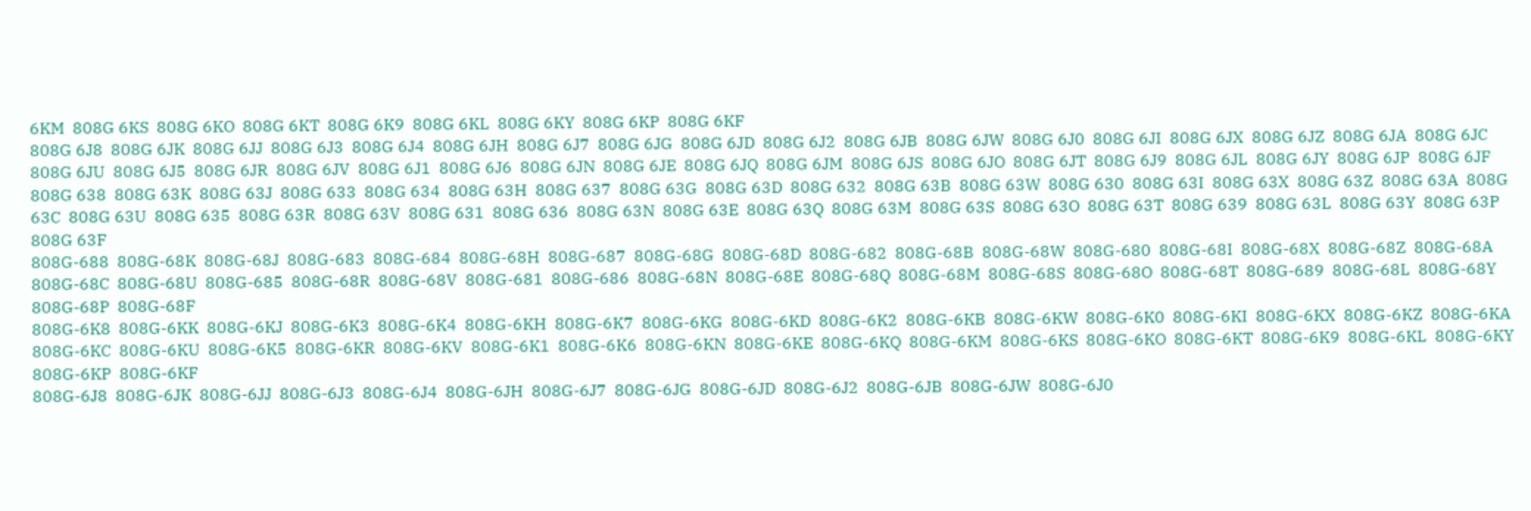6KM  808G 6KS  808G 6KO  808G 6KT  808G 6K9  808G 6KL  808G 6KY  808G 6KP  808G 6KF
808G 6J8  808G 6JK  808G 6JJ  808G 6J3  808G 6J4  808G 6JH  808G 6J7  808G 6JG  808G 6JD  808G 6J2  808G 6JB  808G 6JW  808G 6J0  808G 6JI  808G 6JX  808G 6JZ  808G 6JA  808G 6JC  808G 6JU  808G 6J5  808G 6JR  808G 6JV  808G 6J1  808G 6J6  808G 6JN  808G 6JE  808G 6JQ  808G 6JM  808G 6JS  808G 6JO  808G 6JT  808G 6J9  808G 6JL  808G 6JY  808G 6JP  808G 6JF
808G 638  808G 63K  808G 63J  808G 633  808G 634  808G 63H  808G 637  808G 63G  808G 63D  808G 632  808G 63B  808G 63W  808G 630  808G 63I  808G 63X  808G 63Z  808G 63A  808G 63C  808G 63U  808G 635  808G 63R  808G 63V  808G 631  808G 636  808G 63N  808G 63E  808G 63Q  808G 63M  808G 63S  808G 63O  808G 63T  808G 639  808G 63L  808G 63Y  808G 63P  808G 63F
808G-688  808G-68K  808G-68J  808G-683  808G-684  808G-68H  808G-687  808G-68G  808G-68D  808G-682  808G-68B  808G-68W  808G-680  808G-68I  808G-68X  808G-68Z  808G-68A  808G-68C  808G-68U  808G-685  808G-68R  808G-68V  808G-681  808G-686  808G-68N  808G-68E  808G-68Q  808G-68M  808G-68S  808G-68O  808G-68T  808G-689  808G-68L  808G-68Y  808G-68P  808G-68F
808G-6K8  808G-6KK  808G-6KJ  808G-6K3  808G-6K4  808G-6KH  808G-6K7  808G-6KG  808G-6KD  808G-6K2  808G-6KB  808G-6KW  808G-6K0  808G-6KI  808G-6KX  808G-6KZ  808G-6KA  808G-6KC  808G-6KU  808G-6K5  808G-6KR  808G-6KV  808G-6K1  808G-6K6  808G-6KN  808G-6KE  808G-6KQ  808G-6KM  808G-6KS  808G-6KO  808G-6KT  808G-6K9  808G-6KL  808G-6KY  808G-6KP  808G-6KF
808G-6J8  808G-6JK  808G-6JJ  808G-6J3  808G-6J4  808G-6JH  808G-6J7  808G-6JG  808G-6JD  808G-6J2  808G-6JB  808G-6JW  808G-6J0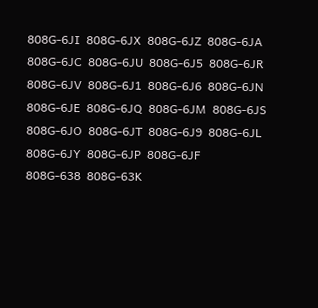808G-6JI  808G-6JX  808G-6JZ  808G-6JA  808G-6JC  808G-6JU  808G-6J5  808G-6JR  808G-6JV  808G-6J1  808G-6J6  808G-6JN  808G-6JE  808G-6JQ  808G-6JM  808G-6JS  808G-6JO  808G-6JT  808G-6J9  808G-6JL  808G-6JY  808G-6JP  808G-6JF
808G-638  808G-63K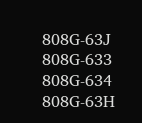808G-63J  808G-633  808G-634  808G-63H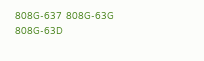808G-637  808G-63G  808G-63D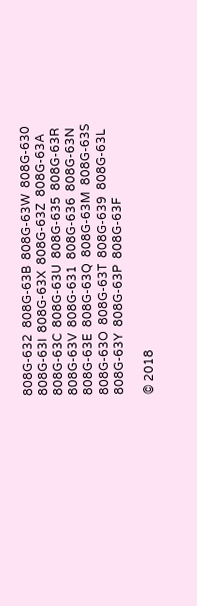808G-632  808G-63B  808G-63W  808G-630  808G-63I  808G-63X  808G-63Z  808G-63A  808G-63C  808G-63U  808G-635  808G-63R  808G-63V  808G-631  808G-636  808G-63N  808G-63E  808G-63Q  808G-63M  808G-63S  808G-63O  808G-63T  808G-639  808G-63L  808G-63Y  808G-63P  808G-63F

© 2018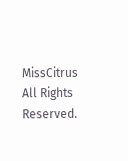MissCitrus All Rights Reserved.